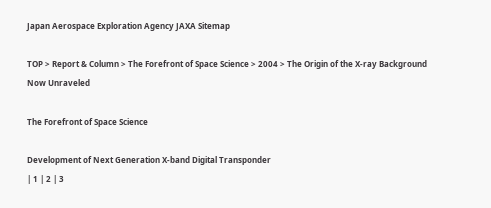Japan Aerospace Exploration Agency JAXA Sitemap

TOP > Report & Column > The Forefront of Space Science > 2004 > The Origin of the X-ray Background Now Unraveled

The Forefront of Space Science

Development of Next Generation X-band Digital Transponder
| 1 | 2 | 3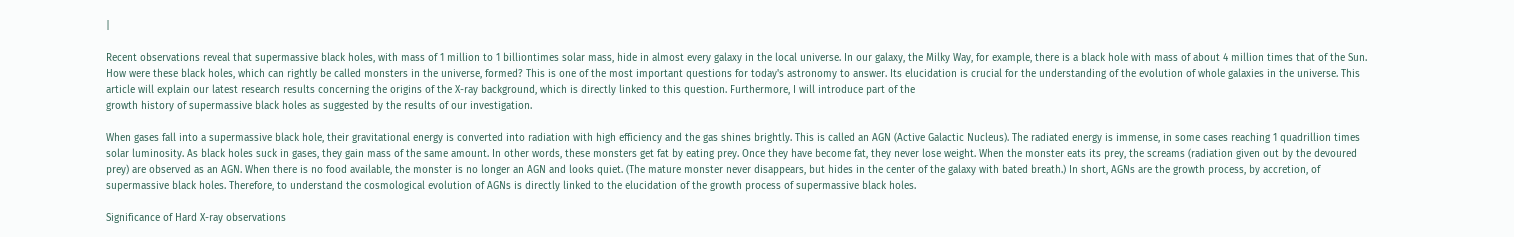|

Recent observations reveal that supermassive black holes, with mass of 1 million to 1 billiontimes solar mass, hide in almost every galaxy in the local universe. In our galaxy, the Milky Way, for example, there is a black hole with mass of about 4 million times that of the Sun. How were these black holes, which can rightly be called monsters in the universe, formed? This is one of the most important questions for today's astronomy to answer. Its elucidation is crucial for the understanding of the evolution of whole galaxies in the universe. This article will explain our latest research results concerning the origins of the X-ray background, which is directly linked to this question. Furthermore, I will introduce part of the
growth history of supermassive black holes as suggested by the results of our investigation.

When gases fall into a supermassive black hole, their gravitational energy is converted into radiation with high efficiency and the gas shines brightly. This is called an AGN (Active Galactic Nucleus). The radiated energy is immense, in some cases reaching 1 quadrillion times solar luminosity. As black holes suck in gases, they gain mass of the same amount. In other words, these monsters get fat by eating prey. Once they have become fat, they never lose weight. When the monster eats its prey, the screams (radiation given out by the devoured prey) are observed as an AGN. When there is no food available, the monster is no longer an AGN and looks quiet. (The mature monster never disappears, but hides in the center of the galaxy with bated breath.) In short, AGNs are the growth process, by accretion, of supermassive black holes. Therefore, to understand the cosmological evolution of AGNs is directly linked to the elucidation of the growth process of supermassive black holes.

Significance of Hard X-ray observations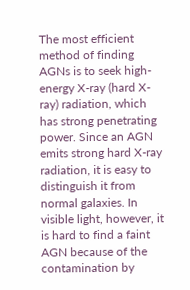The most efficient method of finding AGNs is to seek high-energy X-ray (hard X-ray) radiation, which has strong penetrating power. Since an AGN emits strong hard X-ray radiation, it is easy to distinguish it from normal galaxies. In visible light, however, it is hard to find a faint AGN because of the contamination by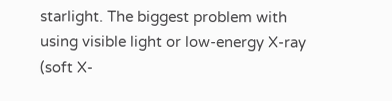starlight. The biggest problem with using visible light or low-energy X-ray (soft X-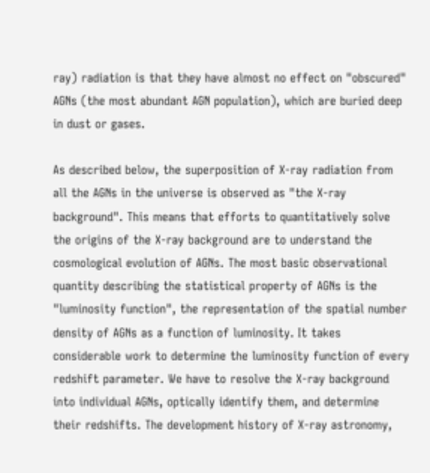ray) radiation is that they have almost no effect on "obscured" AGNs (the most abundant AGN population), which are buried deep in dust or gases.

As described below, the superposition of X-ray radiation from all the AGNs in the universe is observed as "the X-ray background". This means that efforts to quantitatively solve the origins of the X-ray background are to understand the cosmological evolution of AGNs. The most basic observational quantity describing the statistical property of AGNs is the "luminosity function", the representation of the spatial number density of AGNs as a function of luminosity. It takes considerable work to determine the luminosity function of every redshift parameter. We have to resolve the X-ray background into individual AGNs, optically identify them, and determine their redshifts. The development history of X-ray astronomy,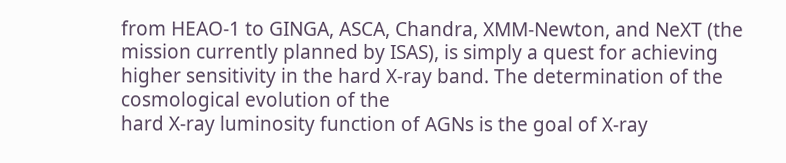from HEAO-1 to GINGA, ASCA, Chandra, XMM-Newton, and NeXT (the mission currently planned by ISAS), is simply a quest for achieving higher sensitivity in the hard X-ray band. The determination of the cosmological evolution of the
hard X-ray luminosity function of AGNs is the goal of X-ray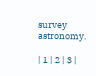survey astronomy.

| 1 | 2 | 3 |